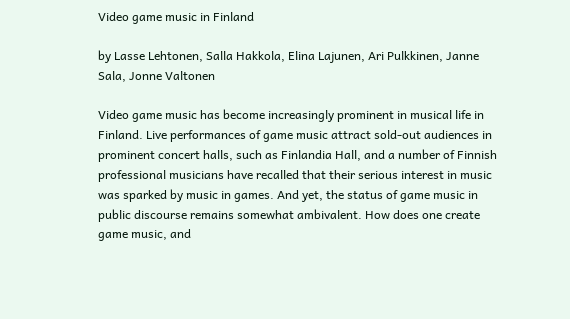Video game music in Finland

by Lasse Lehtonen, Salla Hakkola, Elina Lajunen, Ari Pulkkinen, Janne Sala, Jonne Valtonen

Video game music has become increasingly prominent in musical life in Finland. Live performances of game music attract sold-out audiences in prominent concert halls, such as Finlandia Hall, and a number of Finnish professional musicians have recalled that their serious interest in music was sparked by music in games. And yet, the status of game music in public discourse remains somewhat ambivalent. How does one create game music, and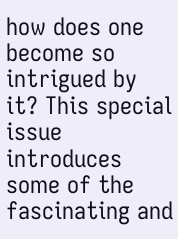how does one become so intrigued by it? This special issue introduces some of the fascinating and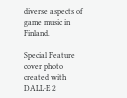diverse aspects of game music in Finland.

Special Feature cover photo created with DALL·E 2